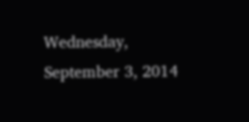Wednesday, September 3, 2014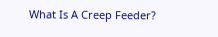What Is A Creep Feeder?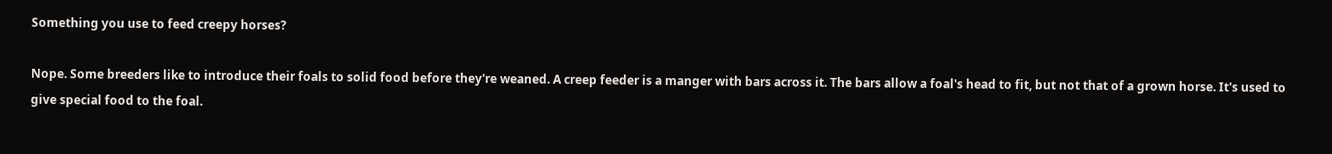Something you use to feed creepy horses?

Nope. Some breeders like to introduce their foals to solid food before they're weaned. A creep feeder is a manger with bars across it. The bars allow a foal's head to fit, but not that of a grown horse. It's used to give special food to the foal.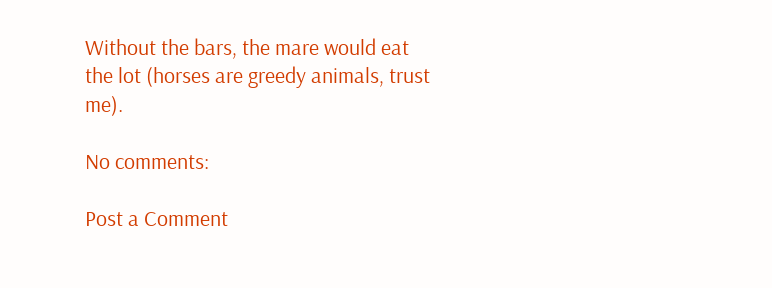Without the bars, the mare would eat the lot (horses are greedy animals, trust me).

No comments:

Post a Comment